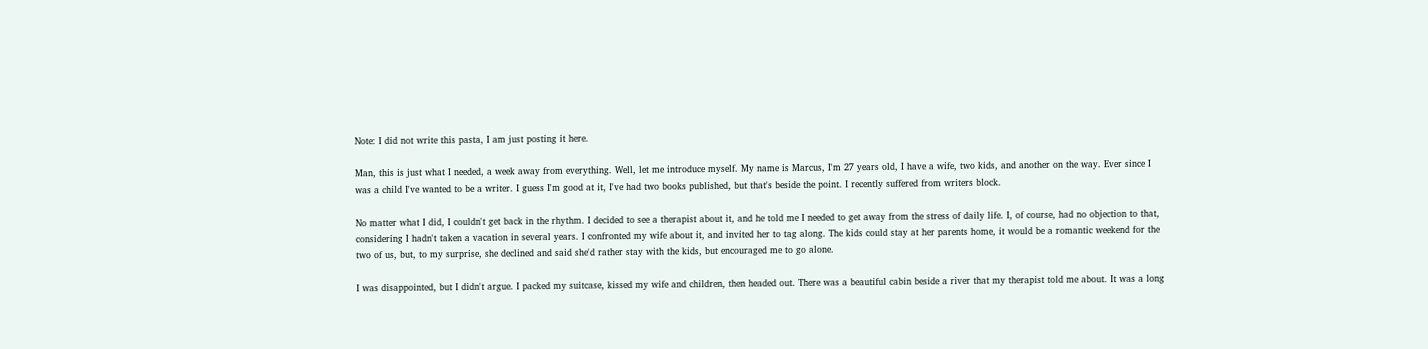Note: I did not write this pasta, I am just posting it here.

Man, this is just what I needed, a week away from everything. Well, let me introduce myself. My name is Marcus, I'm 27 years old, I have a wife, two kids, and another on the way. Ever since I was a child I've wanted to be a writer. I guess I'm good at it, I've had two books published, but that's beside the point. I recently suffered from writers block.

No matter what I did, I couldn't get back in the rhythm. I decided to see a therapist about it, and he told me I needed to get away from the stress of daily life. I, of course, had no objection to that, considering I hadn't taken a vacation in several years. I confronted my wife about it, and invited her to tag along. The kids could stay at her parents home, it would be a romantic weekend for the two of us, but, to my surprise, she declined and said she'd rather stay with the kids, but encouraged me to go alone.

I was disappointed, but I didn't argue. I packed my suitcase, kissed my wife and children, then headed out. There was a beautiful cabin beside a river that my therapist told me about. It was a long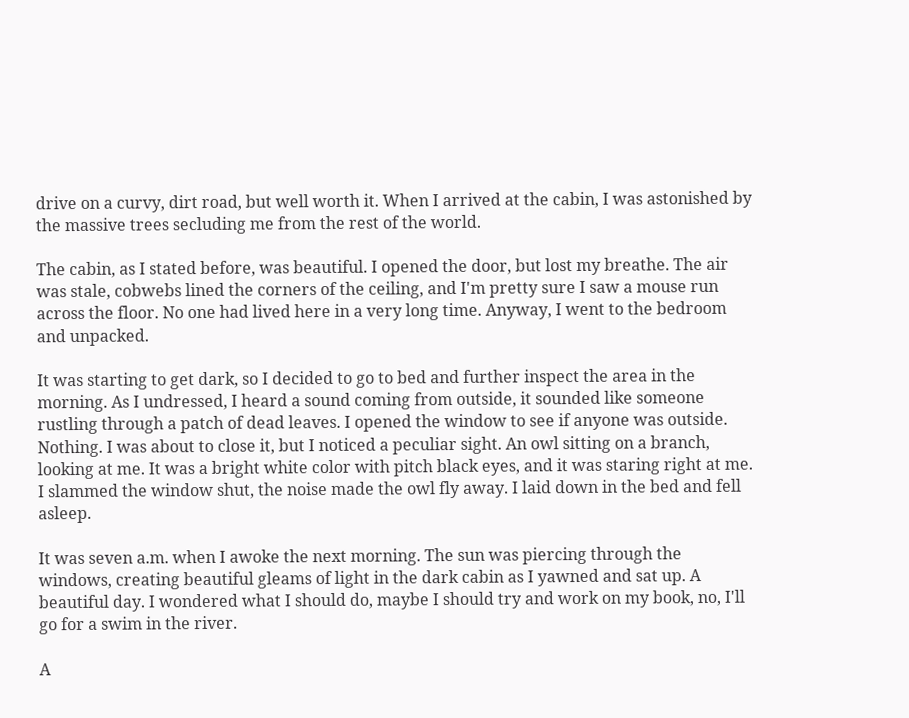drive on a curvy, dirt road, but well worth it. When I arrived at the cabin, I was astonished by the massive trees secluding me from the rest of the world.

The cabin, as I stated before, was beautiful. I opened the door, but lost my breathe. The air was stale, cobwebs lined the corners of the ceiling, and I'm pretty sure I saw a mouse run across the floor. No one had lived here in a very long time. Anyway, I went to the bedroom and unpacked.

It was starting to get dark, so I decided to go to bed and further inspect the area in the morning. As I undressed, I heard a sound coming from outside, it sounded like someone rustling through a patch of dead leaves. I opened the window to see if anyone was outside. Nothing. I was about to close it, but I noticed a peculiar sight. An owl sitting on a branch, looking at me. It was a bright white color with pitch black eyes, and it was staring right at me. I slammed the window shut, the noise made the owl fly away. I laid down in the bed and fell asleep.

It was seven a.m. when I awoke the next morning. The sun was piercing through the windows, creating beautiful gleams of light in the dark cabin as I yawned and sat up. A beautiful day. I wondered what I should do, maybe I should try and work on my book, no, I'll go for a swim in the river.

A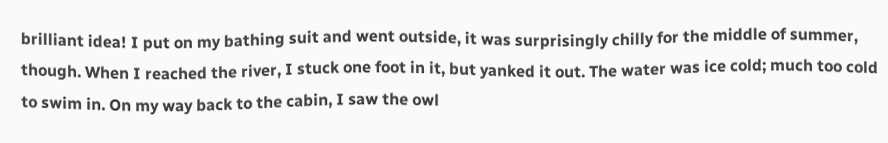brilliant idea! I put on my bathing suit and went outside, it was surprisingly chilly for the middle of summer, though. When I reached the river, I stuck one foot in it, but yanked it out. The water was ice cold; much too cold to swim in. On my way back to the cabin, I saw the owl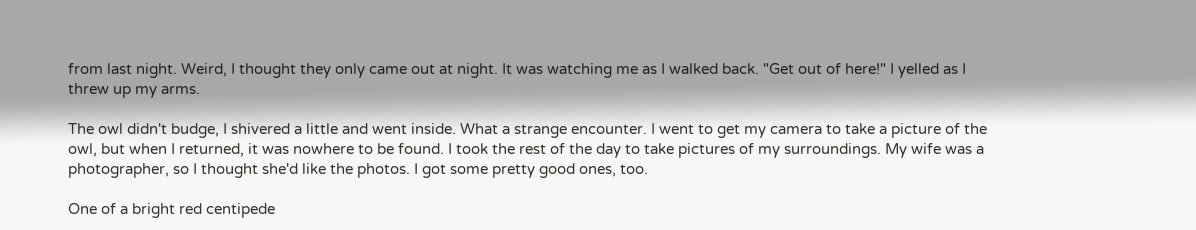from last night. Weird, I thought they only came out at night. It was watching me as I walked back. "Get out of here!" I yelled as I threw up my arms.

The owl didn't budge, I shivered a little and went inside. What a strange encounter. I went to get my camera to take a picture of the owl, but when I returned, it was nowhere to be found. I took the rest of the day to take pictures of my surroundings. My wife was a photographer, so I thought she'd like the photos. I got some pretty good ones, too.

One of a bright red centipede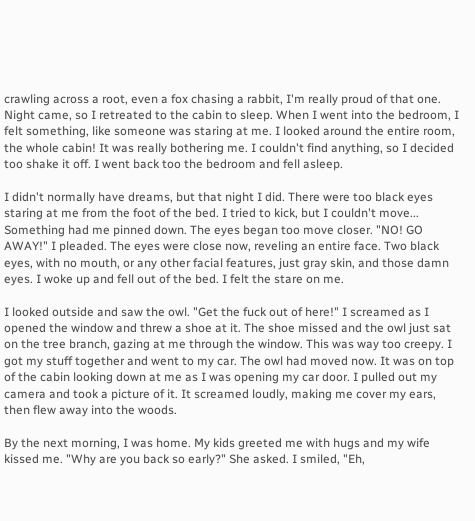crawling across a root, even a fox chasing a rabbit, I'm really proud of that one. Night came, so I retreated to the cabin to sleep. When I went into the bedroom, I felt something, like someone was staring at me. I looked around the entire room, the whole cabin! It was really bothering me. I couldn't find anything, so I decided too shake it off. I went back too the bedroom and fell asleep.

I didn't normally have dreams, but that night I did. There were too black eyes staring at me from the foot of the bed. I tried to kick, but I couldn't move... Something had me pinned down. The eyes began too move closer. "NO! GO AWAY!" I pleaded. The eyes were close now, reveling an entire face. Two black eyes, with no mouth, or any other facial features, just gray skin, and those damn eyes. I woke up and fell out of the bed. I felt the stare on me.

I looked outside and saw the owl. "Get the fuck out of here!" I screamed as I opened the window and threw a shoe at it. The shoe missed and the owl just sat on the tree branch, gazing at me through the window. This was way too creepy. I got my stuff together and went to my car. The owl had moved now. It was on top of the cabin looking down at me as I was opening my car door. I pulled out my camera and took a picture of it. It screamed loudly, making me cover my ears, then flew away into the woods.

By the next morning, I was home. My kids greeted me with hugs and my wife kissed me. "Why are you back so early?" She asked. I smiled, "Eh,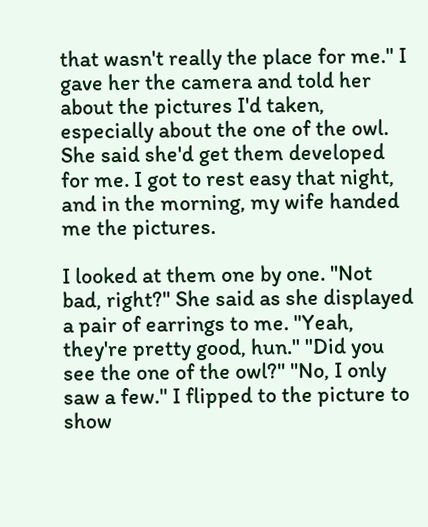that wasn't really the place for me." I gave her the camera and told her about the pictures I'd taken, especially about the one of the owl. She said she'd get them developed for me. I got to rest easy that night, and in the morning, my wife handed me the pictures.

I looked at them one by one. "Not bad, right?" She said as she displayed a pair of earrings to me. "Yeah, they're pretty good, hun." "Did you see the one of the owl?" "No, I only saw a few." I flipped to the picture to show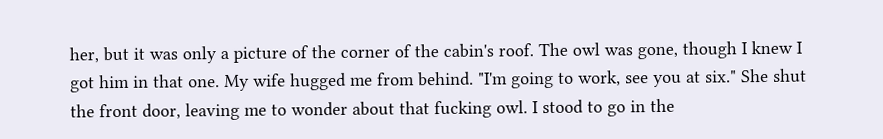her, but it was only a picture of the corner of the cabin's roof. The owl was gone, though I knew I got him in that one. My wife hugged me from behind. "I'm going to work, see you at six." She shut the front door, leaving me to wonder about that fucking owl. I stood to go in the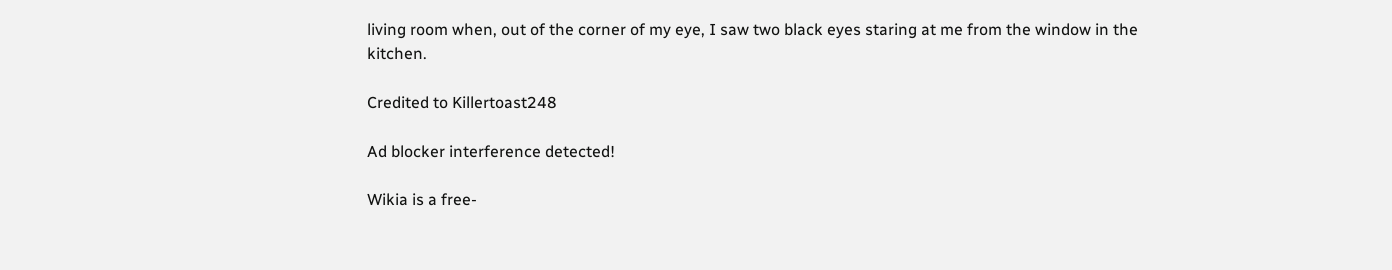living room when, out of the corner of my eye, I saw two black eyes staring at me from the window in the kitchen.

Credited to Killertoast248

Ad blocker interference detected!

Wikia is a free-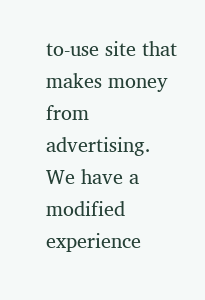to-use site that makes money from advertising. We have a modified experience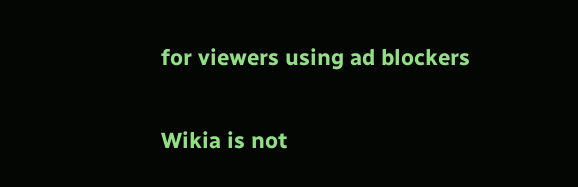for viewers using ad blockers

Wikia is not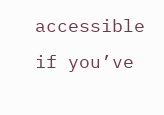accessible if you’ve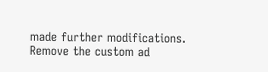made further modifications. Remove the custom ad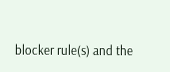blocker rule(s) and the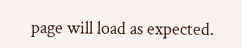page will load as expected.